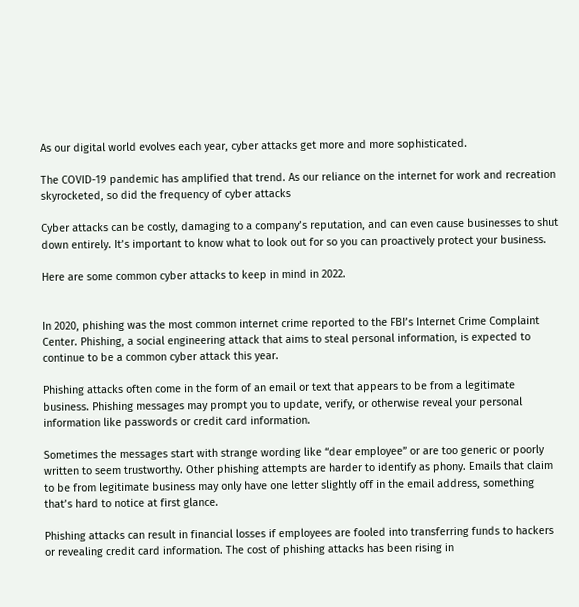As our digital world evolves each year, cyber attacks get more and more sophisticated.

The COVID-19 pandemic has amplified that trend. As our reliance on the internet for work and recreation skyrocketed, so did the frequency of cyber attacks

Cyber attacks can be costly, damaging to a company’s reputation, and can even cause businesses to shut down entirely. It’s important to know what to look out for so you can proactively protect your business.

Here are some common cyber attacks to keep in mind in 2022.


In 2020, phishing was the most common internet crime reported to the FBI’s Internet Crime Complaint Center. Phishing, a social engineering attack that aims to steal personal information, is expected to continue to be a common cyber attack this year.

Phishing attacks often come in the form of an email or text that appears to be from a legitimate business. Phishing messages may prompt you to update, verify, or otherwise reveal your personal information like passwords or credit card information.

Sometimes the messages start with strange wording like “dear employee” or are too generic or poorly written to seem trustworthy. Other phishing attempts are harder to identify as phony. Emails that claim to be from legitimate business may only have one letter slightly off in the email address, something that’s hard to notice at first glance.

Phishing attacks can result in financial losses if employees are fooled into transferring funds to hackers or revealing credit card information. The cost of phishing attacks has been rising in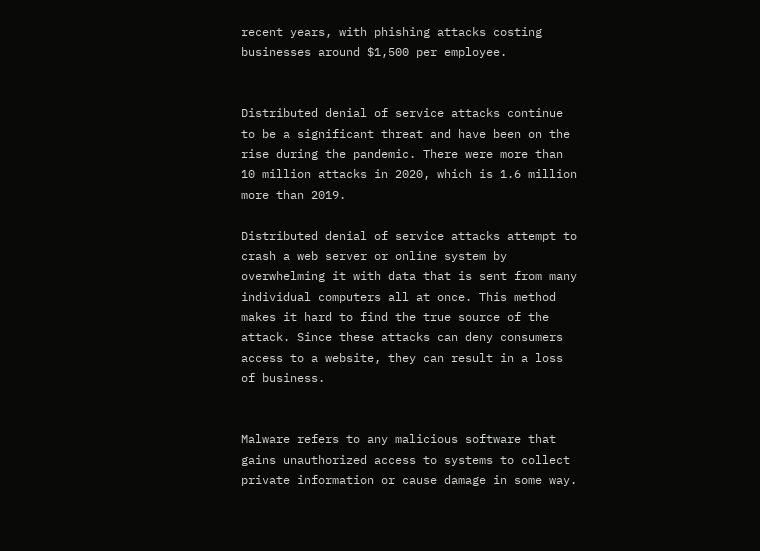recent years, with phishing attacks costing businesses around $1,500 per employee.


Distributed denial of service attacks continue to be a significant threat and have been on the rise during the pandemic. There were more than 10 million attacks in 2020, which is 1.6 million more than 2019.

Distributed denial of service attacks attempt to crash a web server or online system by overwhelming it with data that is sent from many individual computers all at once. This method makes it hard to find the true source of the attack. Since these attacks can deny consumers access to a website, they can result in a loss of business.


Malware refers to any malicious software that gains unauthorized access to systems to collect private information or cause damage in some way.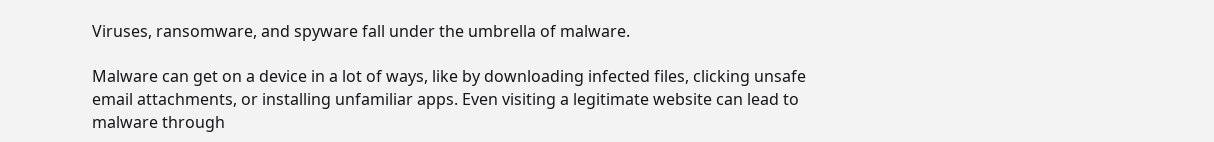Viruses, ransomware, and spyware fall under the umbrella of malware.

Malware can get on a device in a lot of ways, like by downloading infected files, clicking unsafe email attachments, or installing unfamiliar apps. Even visiting a legitimate website can lead to malware through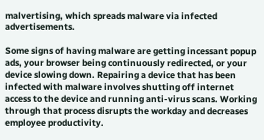malvertising, which spreads malware via infected advertisements.

Some signs of having malware are getting incessant popup ads, your browser being continuously redirected, or your device slowing down. Repairing a device that has been infected with malware involves shutting off internet access to the device and running anti-virus scans. Working through that process disrupts the workday and decreases employee productivity.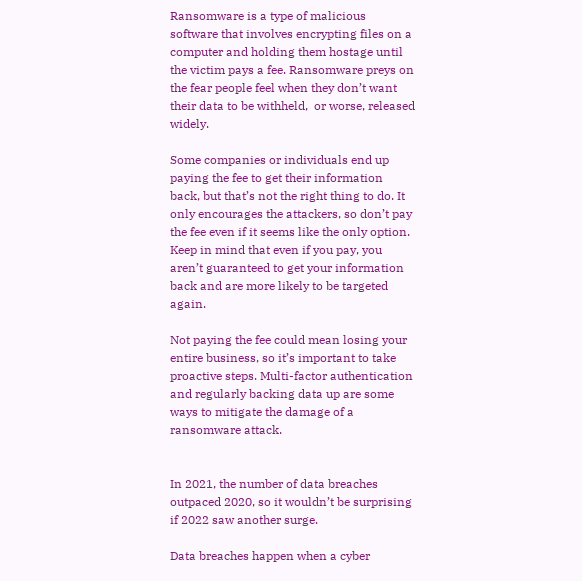Ransomware is a type of malicious software that involves encrypting files on a computer and holding them hostage until the victim pays a fee. Ransomware preys on the fear people feel when they don’t want their data to be withheld,  or worse, released widely.

Some companies or individuals end up paying the fee to get their information back, but that’s not the right thing to do. It only encourages the attackers, so don’t pay the fee even if it seems like the only option. Keep in mind that even if you pay, you aren’t guaranteed to get your information back and are more likely to be targeted again.

Not paying the fee could mean losing your entire business, so it’s important to take proactive steps. Multi-factor authentication and regularly backing data up are some ways to mitigate the damage of a ransomware attack.


In 2021, the number of data breaches outpaced 2020, so it wouldn’t be surprising if 2022 saw another surge.

Data breaches happen when a cyber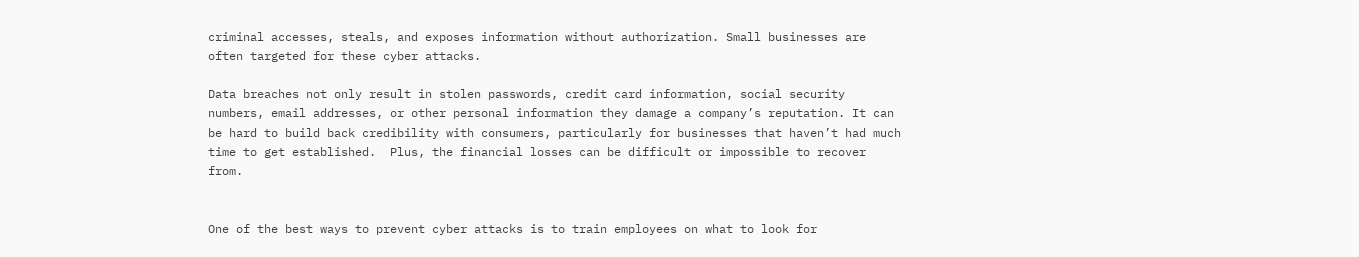criminal accesses, steals, and exposes information without authorization. Small businesses are often targeted for these cyber attacks.

Data breaches not only result in stolen passwords, credit card information, social security numbers, email addresses, or other personal information they damage a company’s reputation. It can be hard to build back credibility with consumers, particularly for businesses that haven’t had much time to get established.  Plus, the financial losses can be difficult or impossible to recover from.


One of the best ways to prevent cyber attacks is to train employees on what to look for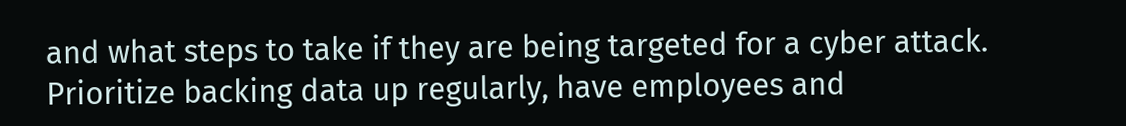and what steps to take if they are being targeted for a cyber attack. Prioritize backing data up regularly, have employees and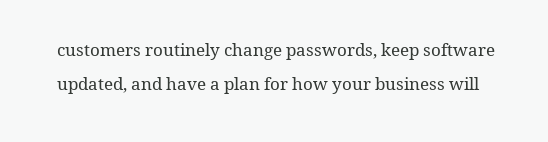customers routinely change passwords, keep software updated, and have a plan for how your business will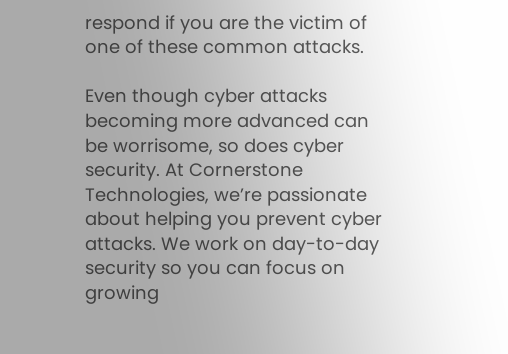respond if you are the victim of one of these common attacks.

Even though cyber attacks becoming more advanced can be worrisome, so does cyber security. At Cornerstone Technologies, we’re passionate about helping you prevent cyber attacks. We work on day-to-day security so you can focus on growing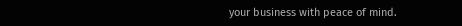your business with peace of mind.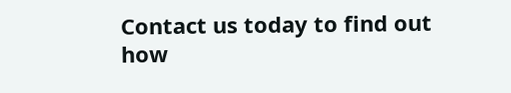Contact us today to find out how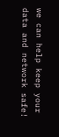we can help keep your data and network safe!